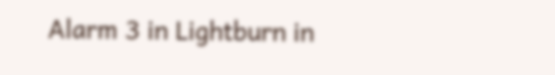Alarm 3 in Lightburn in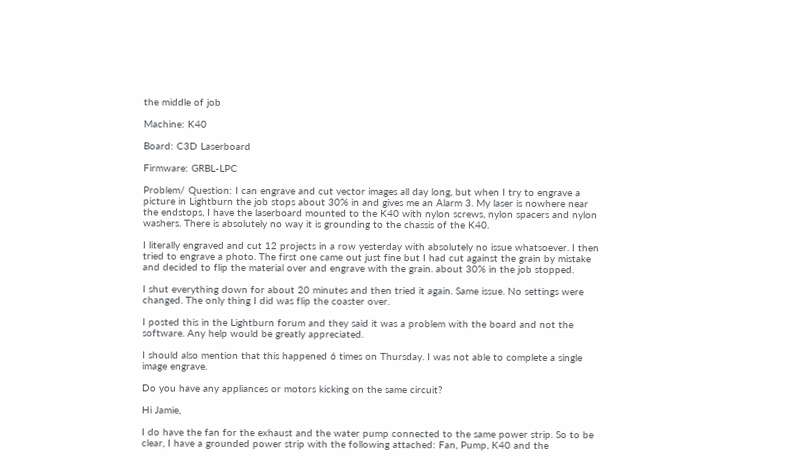the middle of job

Machine: K40

Board: C3D Laserboard

Firmware: GRBL-LPC

Problem/ Question: I can engrave and cut vector images all day long, but when I try to engrave a picture in Lightburn the job stops about 30% in and gives me an Alarm 3. My laser is nowhere near the endstops, I have the laserboard mounted to the K40 with nylon screws, nylon spacers and nylon washers. There is absolutely no way it is grounding to the chassis of the K40.

I literally engraved and cut 12 projects in a row yesterday with absolutely no issue whatsoever. I then tried to engrave a photo. The first one came out just fine but I had cut against the grain by mistake and decided to flip the material over and engrave with the grain. about 30% in the job stopped.

I shut everything down for about 20 minutes and then tried it again. Same issue. No settings were changed. The only thing I did was flip the coaster over.

I posted this in the Lightburn forum and they said it was a problem with the board and not the software. Any help would be greatly appreciated.

I should also mention that this happened 6 times on Thursday. I was not able to complete a single image engrave.

Do you have any appliances or motors kicking on the same circuit?

Hi Jamie,

I do have the fan for the exhaust and the water pump connected to the same power strip. So to be clear, I have a grounded power strip with the following attached: Fan, Pump, K40 and the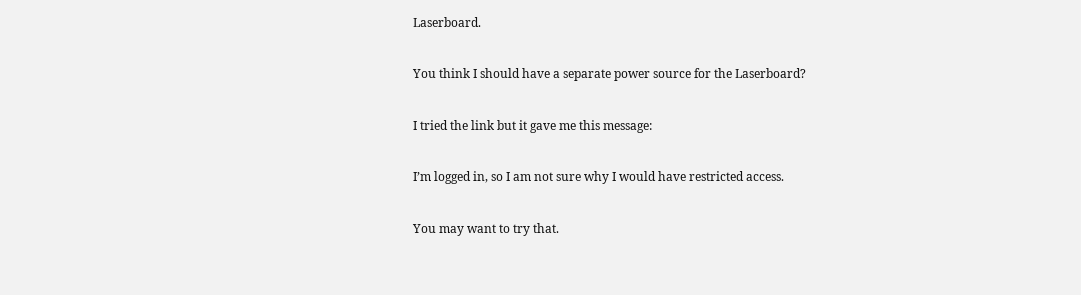Laserboard.

You think I should have a separate power source for the Laserboard?

I tried the link but it gave me this message:

I’m logged in, so I am not sure why I would have restricted access.

You may want to try that.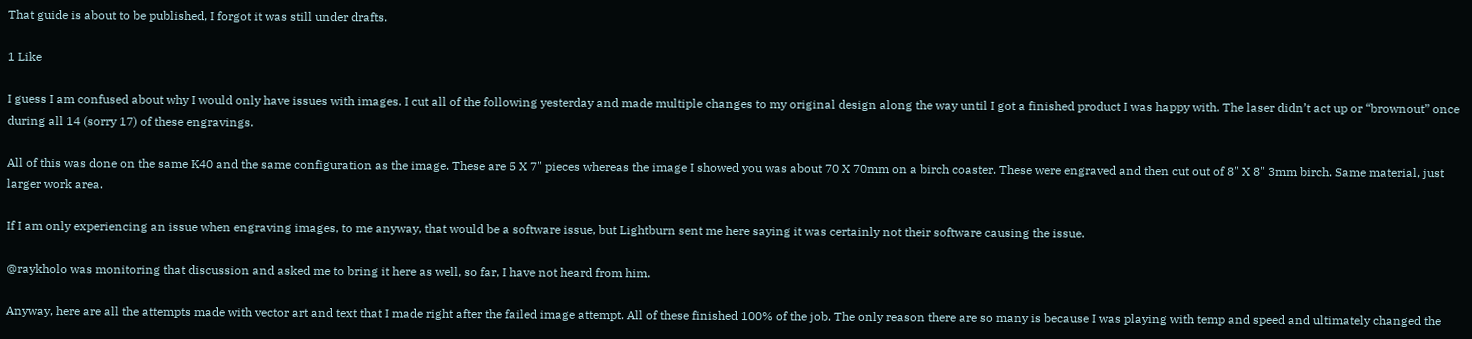That guide is about to be published, I forgot it was still under drafts.

1 Like

I guess I am confused about why I would only have issues with images. I cut all of the following yesterday and made multiple changes to my original design along the way until I got a finished product I was happy with. The laser didn’t act up or “brownout” once during all 14 (sorry 17) of these engravings.

All of this was done on the same K40 and the same configuration as the image. These are 5 X 7" pieces whereas the image I showed you was about 70 X 70mm on a birch coaster. These were engraved and then cut out of 8" X 8" 3mm birch. Same material, just larger work area.

If I am only experiencing an issue when engraving images, to me anyway, that would be a software issue, but Lightburn sent me here saying it was certainly not their software causing the issue.

@raykholo was monitoring that discussion and asked me to bring it here as well, so far, I have not heard from him.

Anyway, here are all the attempts made with vector art and text that I made right after the failed image attempt. All of these finished 100% of the job. The only reason there are so many is because I was playing with temp and speed and ultimately changed the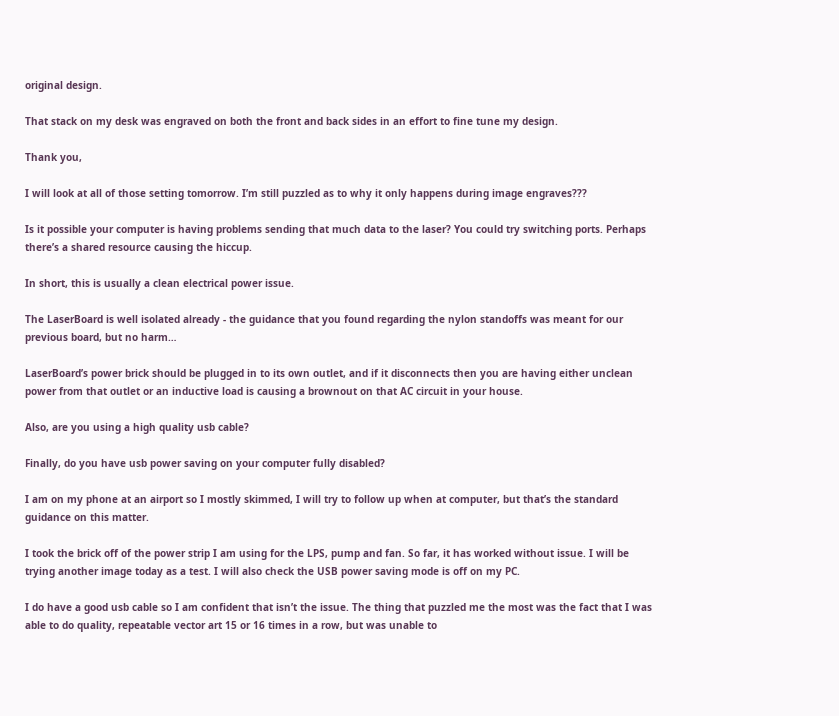original design.

That stack on my desk was engraved on both the front and back sides in an effort to fine tune my design.

Thank you,

I will look at all of those setting tomorrow. I’m still puzzled as to why it only happens during image engraves???

Is it possible your computer is having problems sending that much data to the laser? You could try switching ports. Perhaps there’s a shared resource causing the hiccup.

In short, this is usually a clean electrical power issue.

The LaserBoard is well isolated already - the guidance that you found regarding the nylon standoffs was meant for our previous board, but no harm…

LaserBoard’s power brick should be plugged in to its own outlet, and if it disconnects then you are having either unclean power from that outlet or an inductive load is causing a brownout on that AC circuit in your house.

Also, are you using a high quality usb cable?

Finally, do you have usb power saving on your computer fully disabled?

I am on my phone at an airport so I mostly skimmed, I will try to follow up when at computer, but that’s the standard guidance on this matter.

I took the brick off of the power strip I am using for the LPS, pump and fan. So far, it has worked without issue. I will be trying another image today as a test. I will also check the USB power saving mode is off on my PC.

I do have a good usb cable so I am confident that isn’t the issue. The thing that puzzled me the most was the fact that I was able to do quality, repeatable vector art 15 or 16 times in a row, but was unable to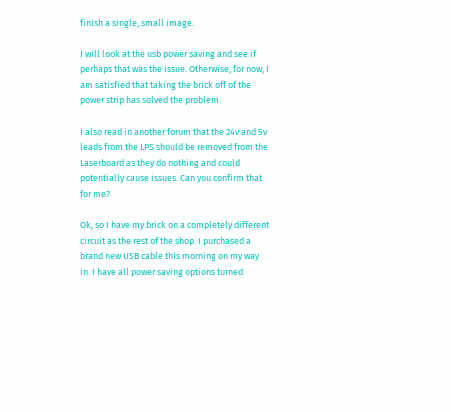finish a single, small image.

I will look at the usb power saving and see if perhaps that was the issue. Otherwise, for now, I am satisfied that taking the brick off of the power strip has solved the problem.

I also read in another forum that the 24v and 5v leads from the LPS should be removed from the Laserboard as they do nothing and could potentially cause issues. Can you confirm that for me?

Ok, so I have my brick on a completely different circuit as the rest of the shop. I purchased a brand new USB cable this morning on my way in. I have all power saving options turned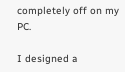completely off on my PC.

I designed a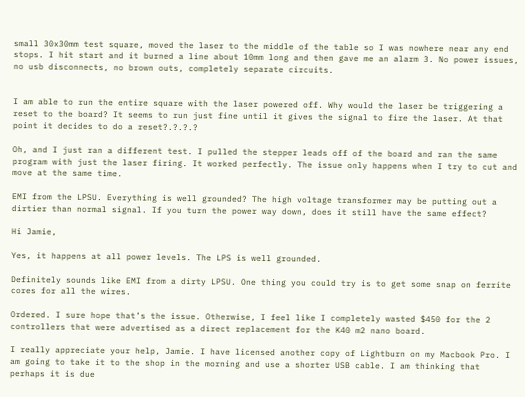small 30x30mm test square, moved the laser to the middle of the table so I was nowhere near any end stops. I hit start and it burned a line about 10mm long and then gave me an alarm 3. No power issues, no usb disconnects, no brown outs, completely separate circuits.


I am able to run the entire square with the laser powered off. Why would the laser be triggering a reset to the board? It seems to run just fine until it gives the signal to fire the laser. At that point it decides to do a reset?.?.?.?

Oh, and I just ran a different test. I pulled the stepper leads off of the board and ran the same program with just the laser firing. It worked perfectly. The issue only happens when I try to cut and move at the same time.

EMI from the LPSU. Everything is well grounded? The high voltage transformer may be putting out a dirtier than normal signal. If you turn the power way down, does it still have the same effect?

Hi Jamie,

Yes, it happens at all power levels. The LPS is well grounded.

Definitely sounds like EMI from a dirty LPSU. One thing you could try is to get some snap on ferrite cores for all the wires.

Ordered. I sure hope that’s the issue. Otherwise, I feel like I completely wasted $450 for the 2 controllers that were advertised as a direct replacement for the K40 m2 nano board.

I really appreciate your help, Jamie. I have licensed another copy of Lightburn on my Macbook Pro. I am going to take it to the shop in the morning and use a shorter USB cable. I am thinking that perhaps it is due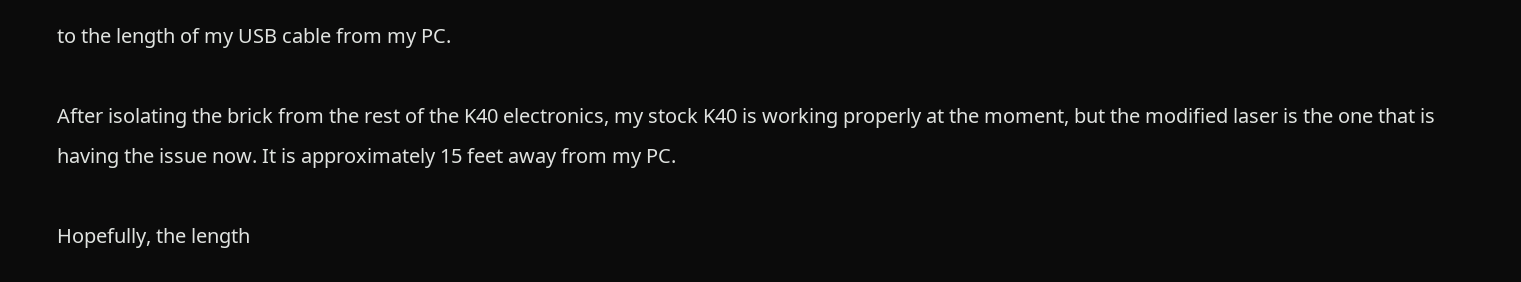to the length of my USB cable from my PC.

After isolating the brick from the rest of the K40 electronics, my stock K40 is working properly at the moment, but the modified laser is the one that is having the issue now. It is approximately 15 feet away from my PC.

Hopefully, the length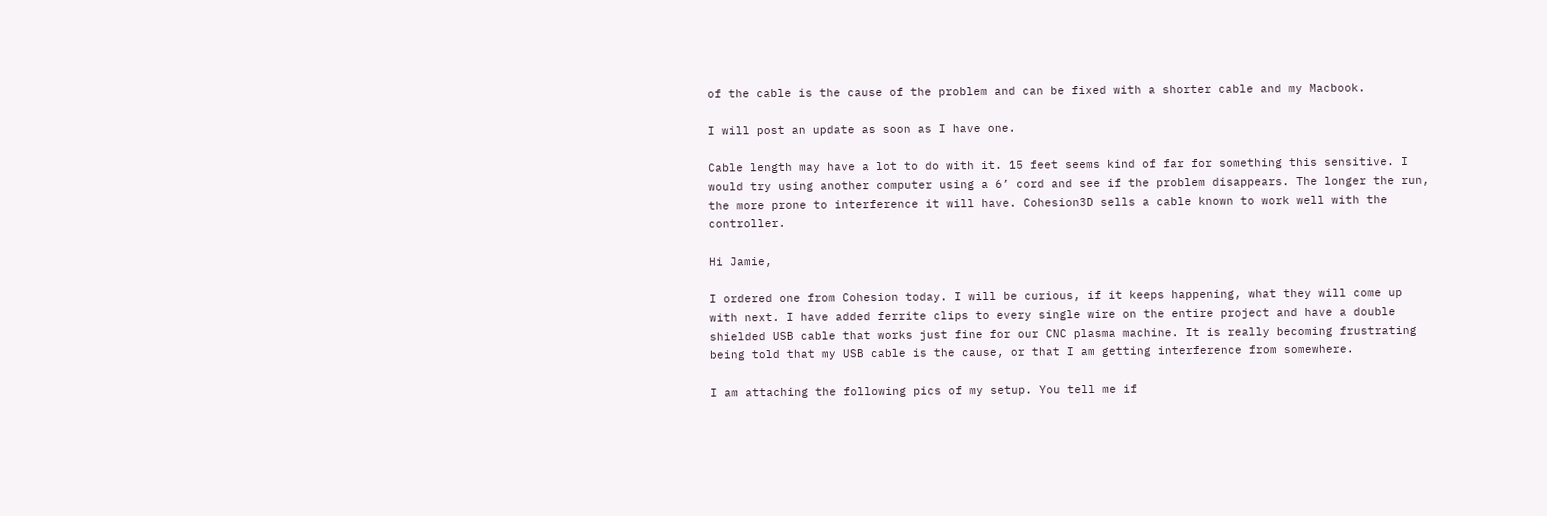of the cable is the cause of the problem and can be fixed with a shorter cable and my Macbook.

I will post an update as soon as I have one.

Cable length may have a lot to do with it. 15 feet seems kind of far for something this sensitive. I would try using another computer using a 6’ cord and see if the problem disappears. The longer the run, the more prone to interference it will have. Cohesion3D sells a cable known to work well with the controller.

Hi Jamie,

I ordered one from Cohesion today. I will be curious, if it keeps happening, what they will come up with next. I have added ferrite clips to every single wire on the entire project and have a double shielded USB cable that works just fine for our CNC plasma machine. It is really becoming frustrating being told that my USB cable is the cause, or that I am getting interference from somewhere.

I am attaching the following pics of my setup. You tell me if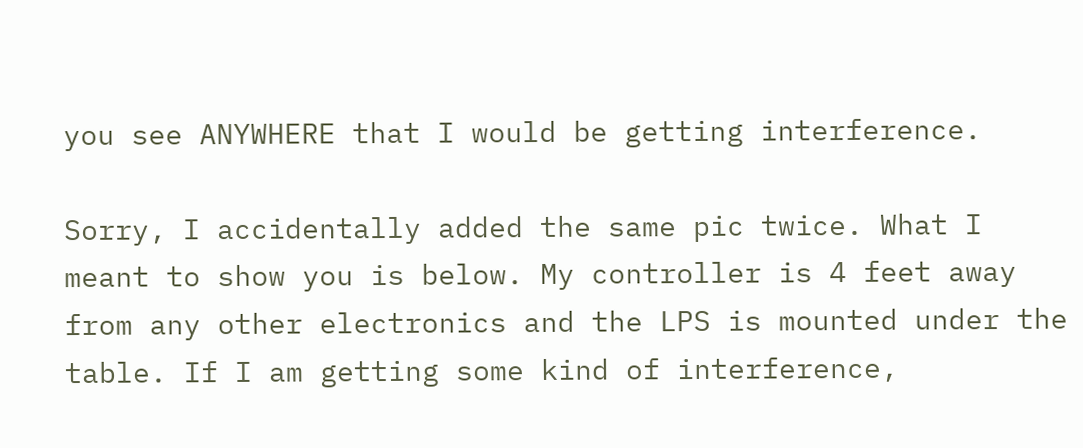you see ANYWHERE that I would be getting interference.

Sorry, I accidentally added the same pic twice. What I meant to show you is below. My controller is 4 feet away from any other electronics and the LPS is mounted under the table. If I am getting some kind of interference,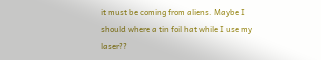it must be coming from aliens. Maybe I should where a tin foil hat while I use my laser??